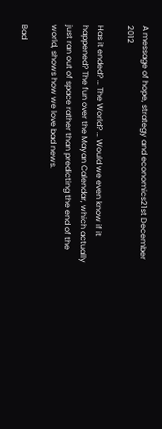A message of hope, strategy and economics21st December 2012

Has it ended? … The World? … Would we even know if it happened? The fun over the Mayan Calendar, which actually just ran out of space rather than predicting the end of the world, shows how we love bad news.

Bad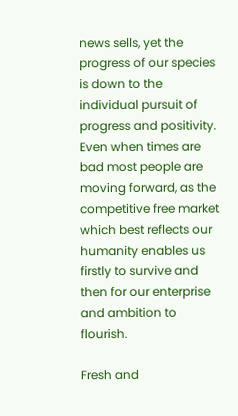news sells, yet the progress of our species is down to the individual pursuit of progress and positivity. Even when times are bad most people are moving forward, as the competitive free market which best reflects our humanity enables us firstly to survive and then for our enterprise and ambition to flourish.

Fresh and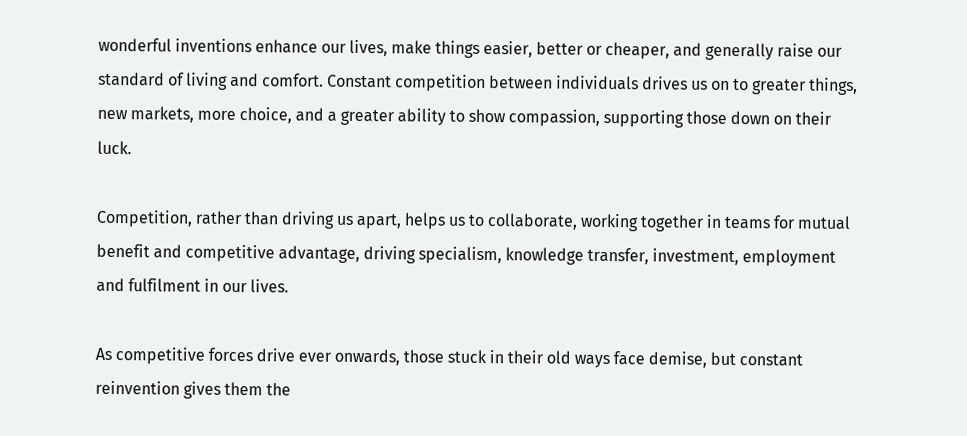wonderful inventions enhance our lives, make things easier, better or cheaper, and generally raise our standard of living and comfort. Constant competition between individuals drives us on to greater things, new markets, more choice, and a greater ability to show compassion, supporting those down on their luck.

Competition, rather than driving us apart, helps us to collaborate, working together in teams for mutual benefit and competitive advantage, driving specialism, knowledge transfer, investment, employment and fulfilment in our lives.

As competitive forces drive ever onwards, those stuck in their old ways face demise, but constant reinvention gives them the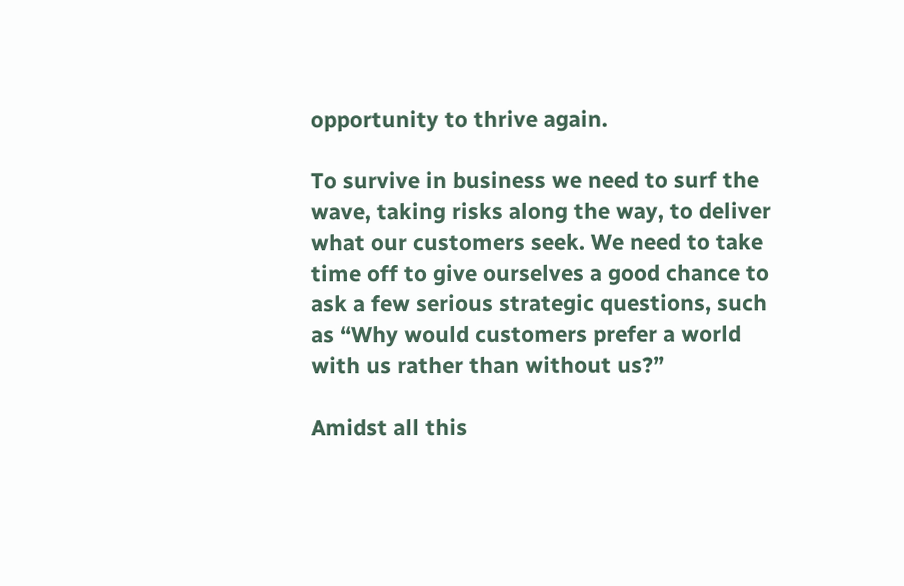opportunity to thrive again.

To survive in business we need to surf the wave, taking risks along the way, to deliver what our customers seek. We need to take time off to give ourselves a good chance to ask a few serious strategic questions, such as “Why would customers prefer a world with us rather than without us?”

Amidst all this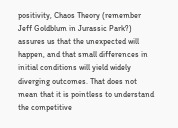positivity, Chaos Theory (remember Jeff Goldblum in Jurassic Park?) assures us that the unexpected will happen, and that small differences in initial conditions will yield widely diverging outcomes. That does not mean that it is pointless to understand the competitive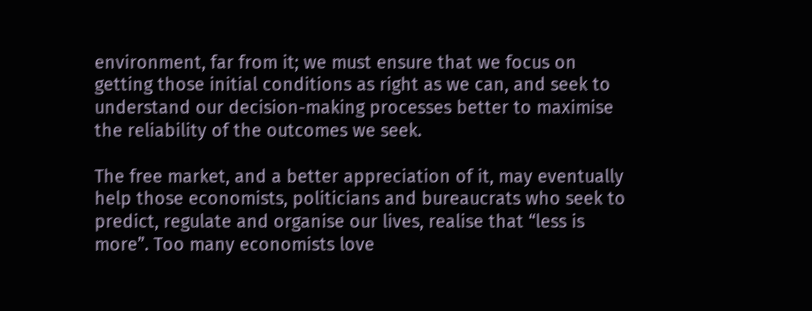environment, far from it; we must ensure that we focus on getting those initial conditions as right as we can, and seek to understand our decision-making processes better to maximise the reliability of the outcomes we seek.

The free market, and a better appreciation of it, may eventually help those economists, politicians and bureaucrats who seek to predict, regulate and organise our lives, realise that “less is more”. Too many economists love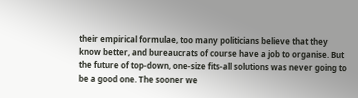their empirical formulae, too many politicians believe that they know better, and bureaucrats of course have a job to organise. But the future of top-down, one-size fits-all solutions was never going to be a good one. The sooner we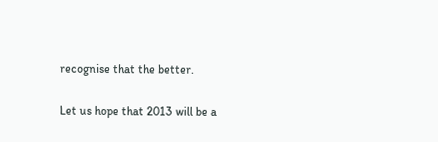recognise that the better.

Let us hope that 2013 will be a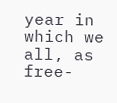year in which we all, as free-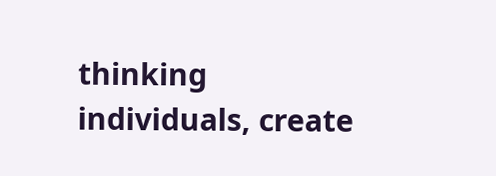thinking individuals, create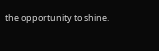the opportunity to shine.